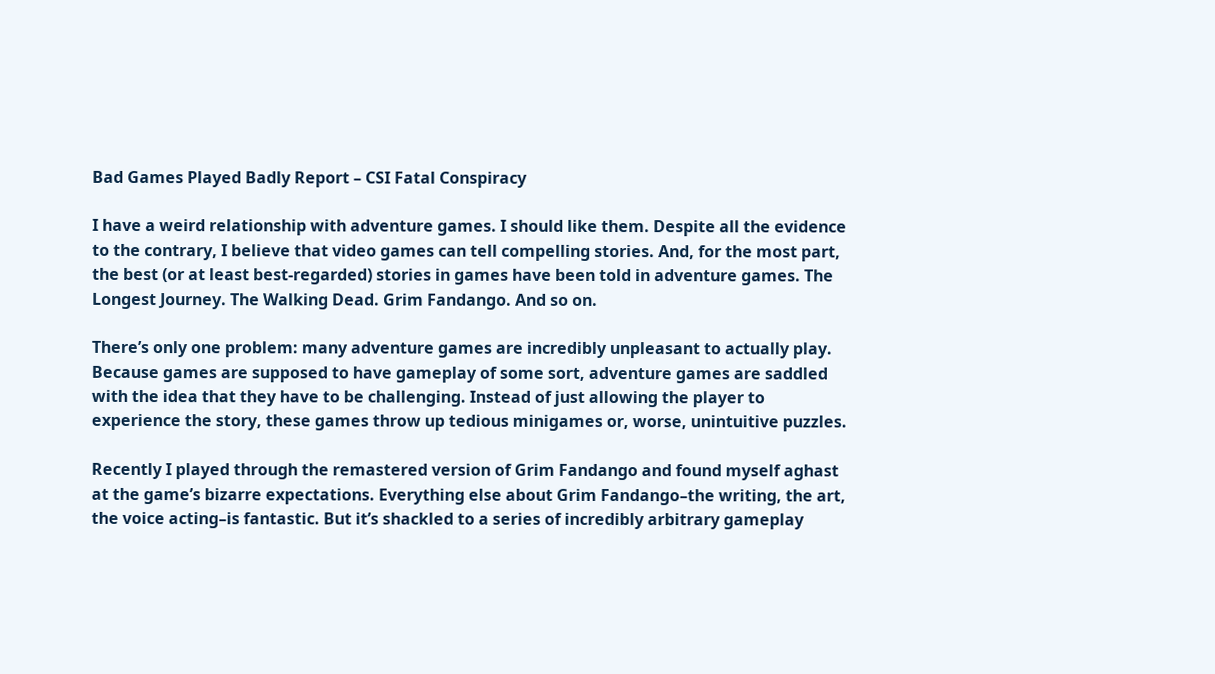Bad Games Played Badly Report – CSI Fatal Conspiracy

I have a weird relationship with adventure games. I should like them. Despite all the evidence to the contrary, I believe that video games can tell compelling stories. And, for the most part, the best (or at least best-regarded) stories in games have been told in adventure games. The Longest Journey. The Walking Dead. Grim Fandango. And so on.

There’s only one problem: many adventure games are incredibly unpleasant to actually play. Because games are supposed to have gameplay of some sort, adventure games are saddled with the idea that they have to be challenging. Instead of just allowing the player to experience the story, these games throw up tedious minigames or, worse, unintuitive puzzles.

Recently I played through the remastered version of Grim Fandango and found myself aghast at the game’s bizarre expectations. Everything else about Grim Fandango–the writing, the art, the voice acting–is fantastic. But it’s shackled to a series of incredibly arbitrary gameplay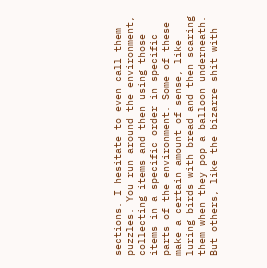sections. I hesitate to even call them puzzles. You run around the environment, collecting items and then using those items in a specific order in specific parts of the environment. Some of these make a certain amount of sense, like luring birds with bread and then scaring them when they pop a balloon underneath. But others, like the bizarre shit with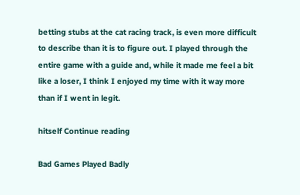betting stubs at the cat racing track, is even more difficult to describe than it is to figure out. I played through the entire game with a guide and, while it made me feel a bit like a loser, I think I enjoyed my time with it way more than if I went in legit.

hitself Continue reading

Bad Games Played Badly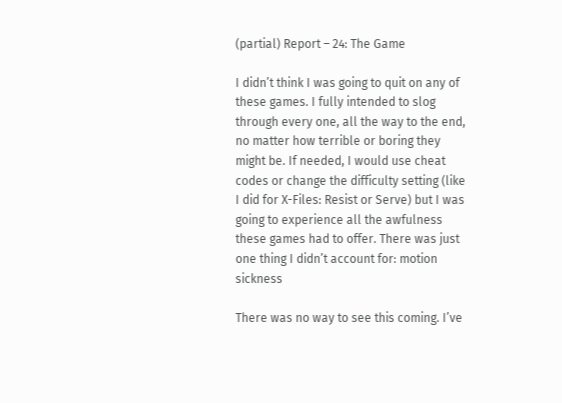(partial) Report – 24: The Game

I didn’t think I was going to quit on any of these games. I fully intended to slog through every one, all the way to the end, no matter how terrible or boring they might be. If needed, I would use cheat codes or change the difficulty setting (like I did for X-Files: Resist or Serve) but I was going to experience all the awfulness these games had to offer. There was just one thing I didn’t account for: motion sickness

There was no way to see this coming. I’ve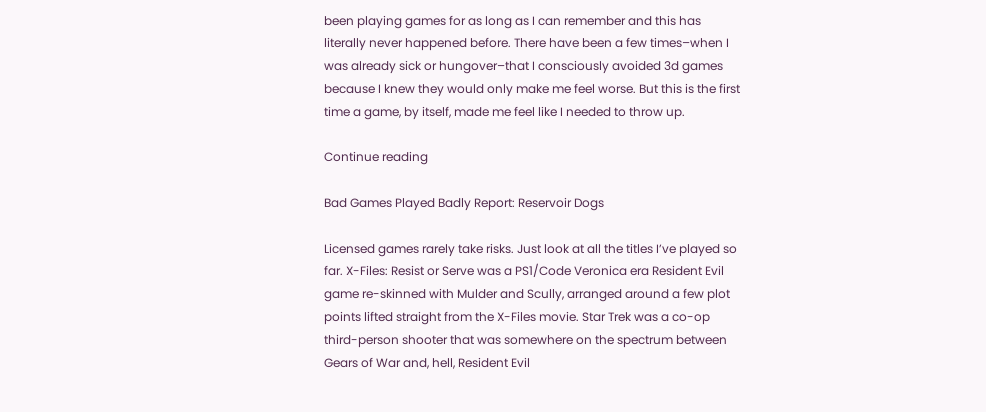been playing games for as long as I can remember and this has literally never happened before. There have been a few times–when I was already sick or hungover–that I consciously avoided 3d games because I knew they would only make me feel worse. But this is the first time a game, by itself, made me feel like I needed to throw up.

Continue reading

Bad Games Played Badly Report: Reservoir Dogs

Licensed games rarely take risks. Just look at all the titles I’ve played so far. X-Files: Resist or Serve was a PS1/Code Veronica era Resident Evil game re-skinned with Mulder and Scully, arranged around a few plot points lifted straight from the X-Files movie. Star Trek was a co-op third-person shooter that was somewhere on the spectrum between Gears of War and, hell, Resident Evil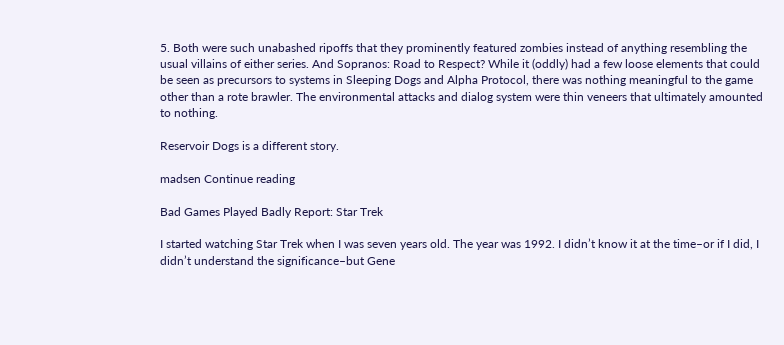5. Both were such unabashed ripoffs that they prominently featured zombies instead of anything resembling the usual villains of either series. And Sopranos: Road to Respect? While it (oddly) had a few loose elements that could be seen as precursors to systems in Sleeping Dogs and Alpha Protocol, there was nothing meaningful to the game other than a rote brawler. The environmental attacks and dialog system were thin veneers that ultimately amounted to nothing.

Reservoir Dogs is a different story.

madsen Continue reading

Bad Games Played Badly Report: Star Trek

I started watching Star Trek when I was seven years old. The year was 1992. I didn’t know it at the time–or if I did, I didn’t understand the significance–but Gene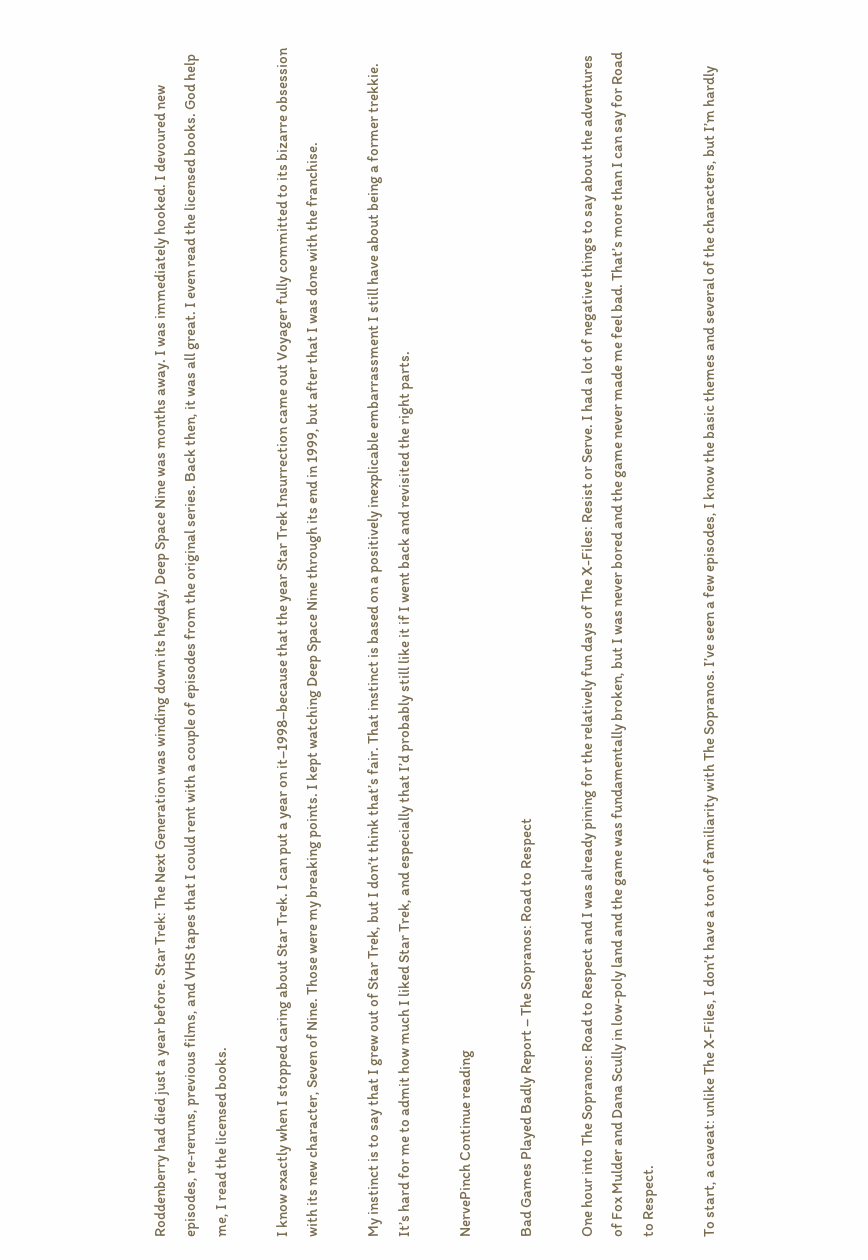Roddenberry had died just a year before. Star Trek: The Next Generation was winding down its heyday, Deep Space Nine was months away. I was immediately hooked. I devoured new episodes, re-reruns, previous films, and VHS tapes that I could rent with a couple of episodes from the original series. Back then, it was all great. I even read the licensed books. God help me, I read the licensed books.

I know exactly when I stopped caring about Star Trek. I can put a year on it–1998–because that the year Star Trek Insurrection came out Voyager fully committed to its bizarre obsession with its new character, Seven of Nine. Those were my breaking points. I kept watching Deep Space Nine through its end in 1999, but after that I was done with the franchise.

My instinct is to say that I grew out of Star Trek, but I don’t think that’s fair. That instinct is based on a positively inexplicable embarrassment I still have about being a former trekkie. It’s hard for me to admit how much I liked Star Trek, and especially that I’d probably still like it if I went back and revisited the right parts.

NervePinch Continue reading

Bad Games Played Badly Report – The Sopranos: Road to Respect

One hour into The Sopranos: Road to Respect and I was already pining for the relatively fun days of The X-Files: Resist or Serve. I had a lot of negative things to say about the adventures of Fox Mulder and Dana Scully in low-poly land and the game was fundamentally broken, but I was never bored and the game never made me feel bad. That’s more than I can say for Road to Respect.

To start, a caveat: unlike The X-Files, I don’t have a ton of familiarity with The Sopranos. I’ve seen a few episodes, I know the basic themes and several of the characters, but I’m hardly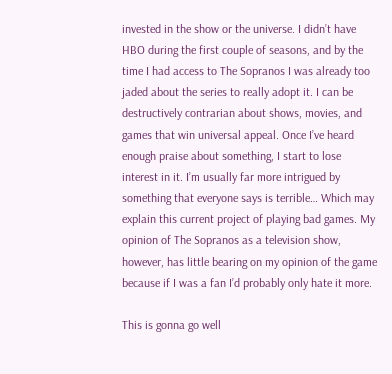invested in the show or the universe. I didn’t have HBO during the first couple of seasons, and by the time I had access to The Sopranos I was already too jaded about the series to really adopt it. I can be destructively contrarian about shows, movies, and games that win universal appeal. Once I’ve heard enough praise about something, I start to lose interest in it. I’m usually far more intrigued by something that everyone says is terrible… Which may explain this current project of playing bad games. My opinion of The Sopranos as a television show, however, has little bearing on my opinion of the game because if I was a fan I’d probably only hate it more.

This is gonna go well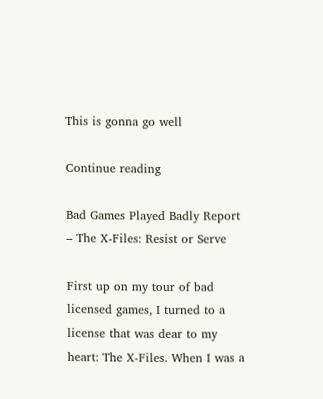This is gonna go well

Continue reading

Bad Games Played Badly Report – The X-Files: Resist or Serve

First up on my tour of bad licensed games, I turned to a license that was dear to my heart: The X-Files. When I was a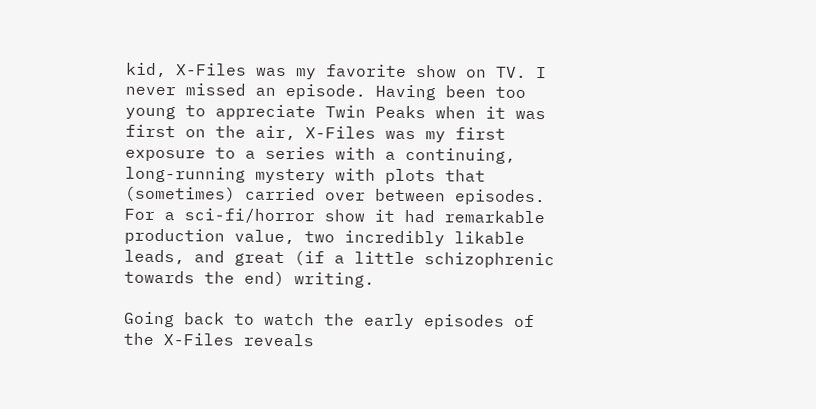kid, X-Files was my favorite show on TV. I never missed an episode. Having been too young to appreciate Twin Peaks when it was first on the air, X-Files was my first exposure to a series with a continuing, long-running mystery with plots that (sometimes) carried over between episodes. For a sci-fi/horror show it had remarkable production value, two incredibly likable leads, and great (if a little schizophrenic towards the end) writing.

Going back to watch the early episodes of the X-Files reveals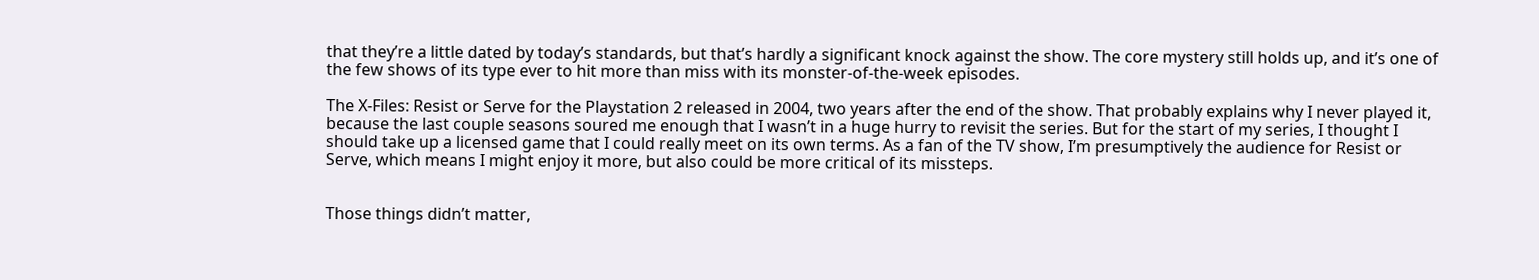that they’re a little dated by today’s standards, but that’s hardly a significant knock against the show. The core mystery still holds up, and it’s one of the few shows of its type ever to hit more than miss with its monster-of-the-week episodes.

The X-Files: Resist or Serve for the Playstation 2 released in 2004, two years after the end of the show. That probably explains why I never played it, because the last couple seasons soured me enough that I wasn’t in a huge hurry to revisit the series. But for the start of my series, I thought I should take up a licensed game that I could really meet on its own terms. As a fan of the TV show, I’m presumptively the audience for Resist or Serve, which means I might enjoy it more, but also could be more critical of its missteps.


Those things didn’t matter,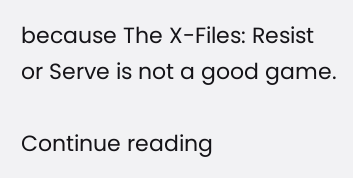because The X-Files: Resist or Serve is not a good game.

Continue reading